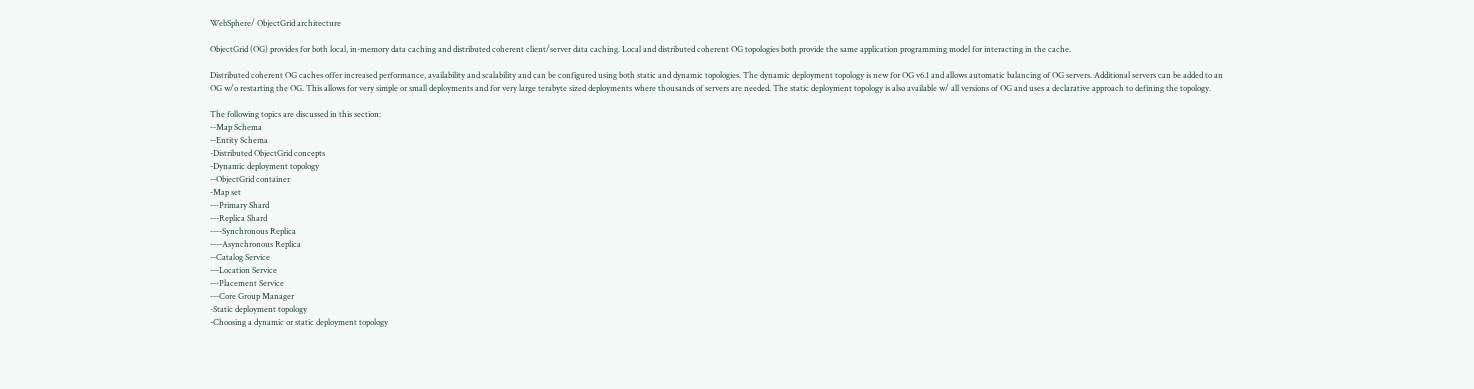WebSphere/ ObjectGrid architecture

ObjectGrid (OG) provides for both local, in-memory data caching and distributed coherent client/server data caching. Local and distributed coherent OG topologies both provide the same application programming model for interacting in the cache.

Distributed coherent OG caches offer increased performance, availability and scalability and can be configured using both static and dynamic topologies. The dynamic deployment topology is new for OG v6.1 and allows automatic balancing of OG servers. Additional servers can be added to an OG w/o restarting the OG. This allows for very simple or small deployments and for very large terabyte sized deployments where thousands of servers are needed. The static deployment topology is also available w/ all versions of OG and uses a declarative approach to defining the topology.

The following topics are discussed in this section:
--Map Schema
--Entity Schema
-Distributed ObjectGrid concepts
-Dynamic deployment topology
--ObjectGrid container
-Map set
---Primary Shard
---Replica Shard
----Synchronous Replica
----Asynchronous Replica
--Catalog Service
---Location Service
---Placement Service
---Core Group Manager
-Static deployment topology
-Choosing a dynamic or static deployment topology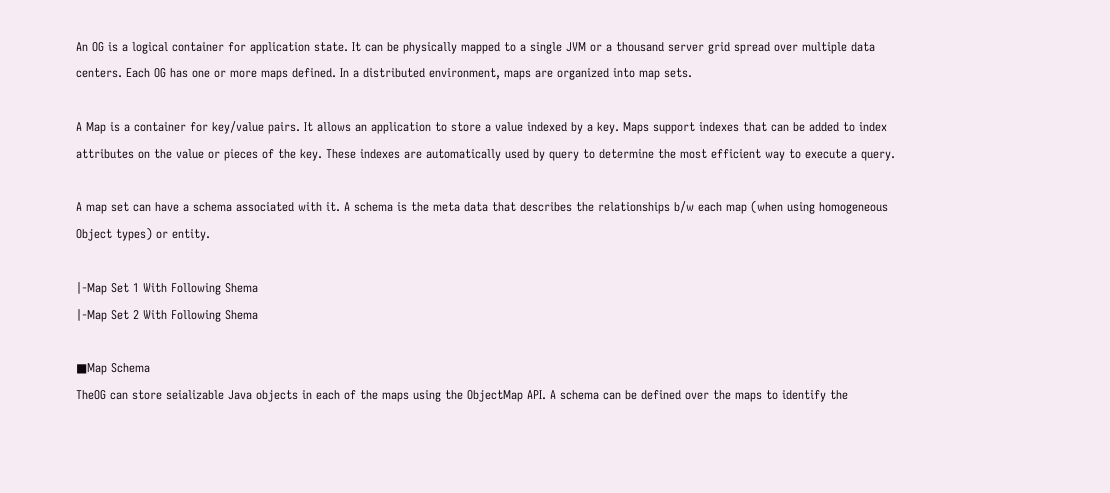An OG is a logical container for application state. It can be physically mapped to a single JVM or a thousand server grid spread over multiple data centers. Each OG has one or more maps defined. In a distributed environment, maps are organized into map sets.

A Map is a container for key/value pairs. It allows an application to store a value indexed by a key. Maps support indexes that can be added to index attributes on the value or pieces of the key. These indexes are automatically used by query to determine the most efficient way to execute a query.

A map set can have a schema associated with it. A schema is the meta data that describes the relationships b/w each map (when using homogeneous Object types) or entity.

|-Map Set 1 With Following Shema
|-Map Set 2 With Following Shema

■Map Schema
TheOG can store seializable Java objects in each of the maps using the ObjectMap API. A schema can be defined over the maps to identify the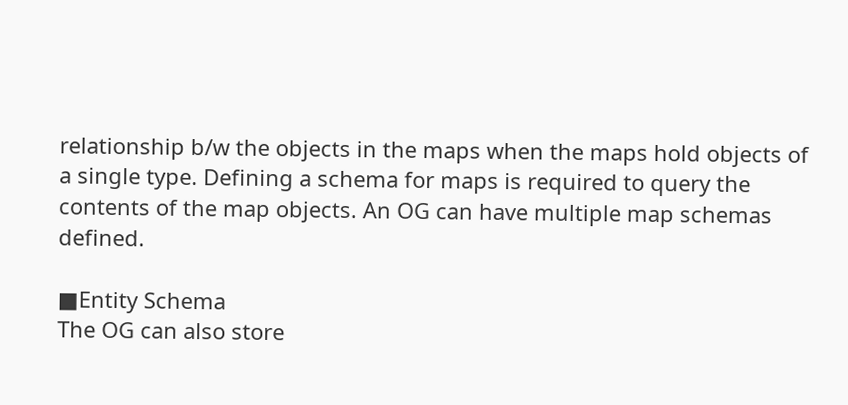relationship b/w the objects in the maps when the maps hold objects of a single type. Defining a schema for maps is required to query the contents of the map objects. An OG can have multiple map schemas defined.

■Entity Schema
The OG can also store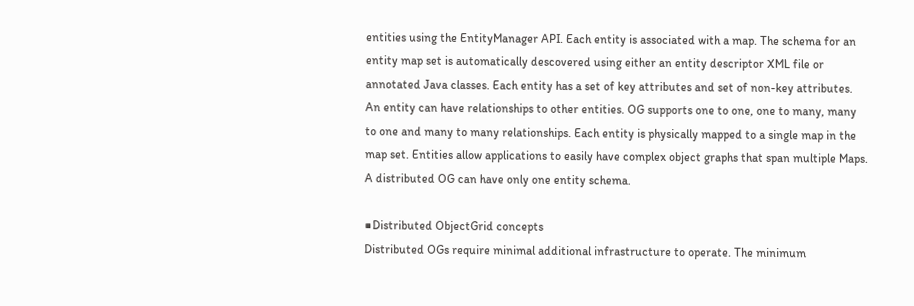entities using the EntityManager API. Each entity is associated with a map. The schema for an entity map set is automatically descovered using either an entity descriptor XML file or annotated Java classes. Each entity has a set of key attributes and set of non-key attributes. An entity can have relationships to other entities. OG supports one to one, one to many, many to one and many to many relationships. Each entity is physically mapped to a single map in the map set. Entities allow applications to easily have complex object graphs that span multiple Maps. A distributed OG can have only one entity schema.

■Distributed ObjectGrid concepts
Distributed OGs require minimal additional infrastructure to operate. The minimum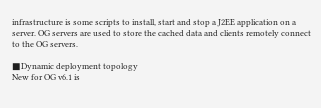infrastructure is some scripts to install, start and stop a J2EE application on a server. OG servers are used to store the cached data and clients remotely connect to the OG servers.

■Dynamic deployment topology
New for OG v6.1 is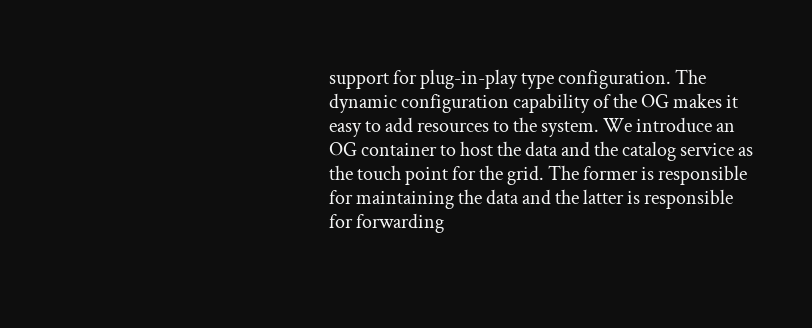support for plug-in-play type configuration. The dynamic configuration capability of the OG makes it easy to add resources to the system. We introduce an OG container to host the data and the catalog service as the touch point for the grid. The former is responsible for maintaining the data and the latter is responsible for forwarding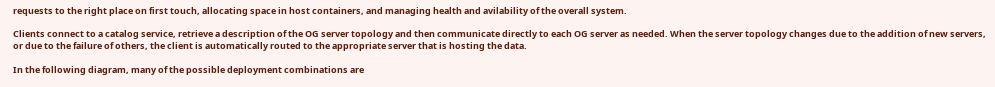requests to the right place on first touch, allocating space in host containers, and managing health and avilability of the overall system.

Clients connect to a catalog service, retrieve a description of the OG server topology and then communicate directly to each OG server as needed. When the server topology changes due to the addition of new servers, or due to the failure of others, the client is automatically routed to the appropriate server that is hosting the data.

In the following diagram, many of the possible deployment combinations are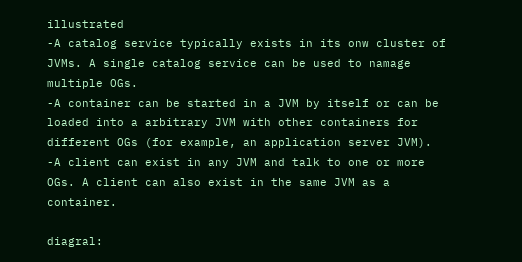illustrated
-A catalog service typically exists in its onw cluster of JVMs. A single catalog service can be used to namage multiple OGs.
-A container can be started in a JVM by itself or can be loaded into a arbitrary JVM with other containers for different OGs (for example, an application server JVM).
-A client can exist in any JVM and talk to one or more OGs. A client can also exist in the same JVM as a container.

diagral: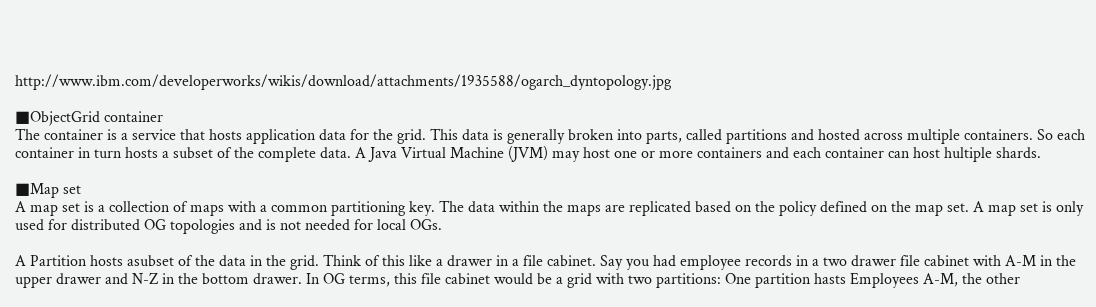http://www.ibm.com/developerworks/wikis/download/attachments/1935588/ogarch_dyntopology.jpg

■ObjectGrid container
The container is a service that hosts application data for the grid. This data is generally broken into parts, called partitions and hosted across multiple containers. So each container in turn hosts a subset of the complete data. A Java Virtual Machine (JVM) may host one or more containers and each container can host hultiple shards.

■Map set
A map set is a collection of maps with a common partitioning key. The data within the maps are replicated based on the policy defined on the map set. A map set is only used for distributed OG topologies and is not needed for local OGs.

A Partition hosts asubset of the data in the grid. Think of this like a drawer in a file cabinet. Say you had employee records in a two drawer file cabinet with A-M in the upper drawer and N-Z in the bottom drawer. In OG terms, this file cabinet would be a grid with two partitions: One partition hasts Employees A-M, the other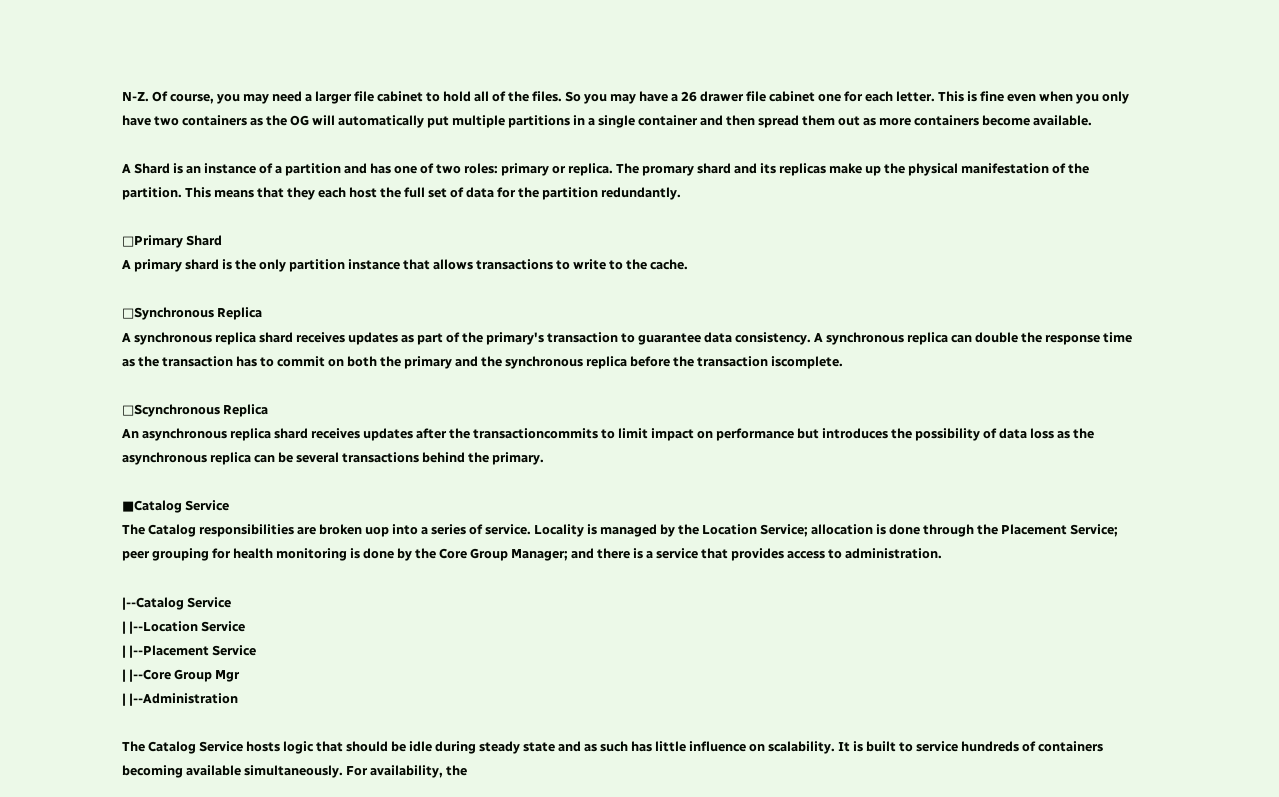N-Z. Of course, you may need a larger file cabinet to hold all of the files. So you may have a 26 drawer file cabinet one for each letter. This is fine even when you only have two containers as the OG will automatically put multiple partitions in a single container and then spread them out as more containers become available.

A Shard is an instance of a partition and has one of two roles: primary or replica. The promary shard and its replicas make up the physical manifestation of the partition. This means that they each host the full set of data for the partition redundantly.

□Primary Shard
A primary shard is the only partition instance that allows transactions to write to the cache.

□Synchronous Replica
A synchronous replica shard receives updates as part of the primary's transaction to guarantee data consistency. A synchronous replica can double the response time as the transaction has to commit on both the primary and the synchronous replica before the transaction iscomplete.

□Scynchronous Replica
An asynchronous replica shard receives updates after the transactioncommits to limit impact on performance but introduces the possibility of data loss as the asynchronous replica can be several transactions behind the primary.

■Catalog Service
The Catalog responsibilities are broken uop into a series of service. Locality is managed by the Location Service; allocation is done through the Placement Service; peer grouping for health monitoring is done by the Core Group Manager; and there is a service that provides access to administration.

|--Catalog Service
| |--Location Service
| |--Placement Service
| |--Core Group Mgr
| |--Administration

The Catalog Service hosts logic that should be idle during steady state and as such has little influence on scalability. It is built to service hundreds of containers becoming available simultaneously. For availability, the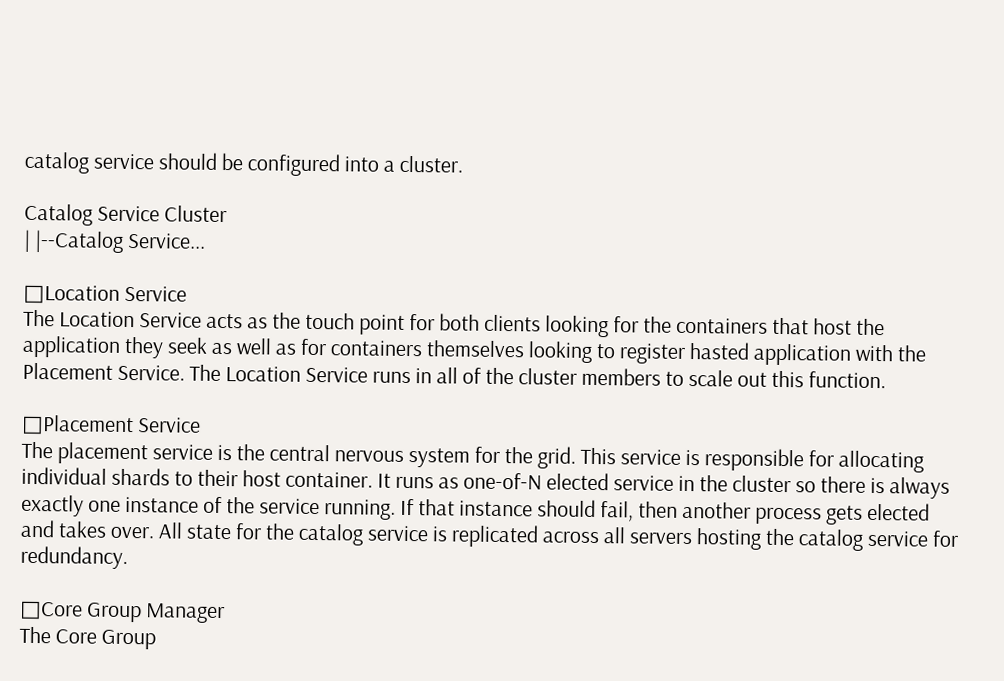catalog service should be configured into a cluster.

Catalog Service Cluster
| |--Catalog Service...

□Location Service
The Location Service acts as the touch point for both clients looking for the containers that host the application they seek as well as for containers themselves looking to register hasted application with the Placement Service. The Location Service runs in all of the cluster members to scale out this function.

□Placement Service
The placement service is the central nervous system for the grid. This service is responsible for allocating individual shards to their host container. It runs as one-of-N elected service in the cluster so there is always exactly one instance of the service running. If that instance should fail, then another process gets elected and takes over. All state for the catalog service is replicated across all servers hosting the catalog service for redundancy.

□Core Group Manager
The Core Group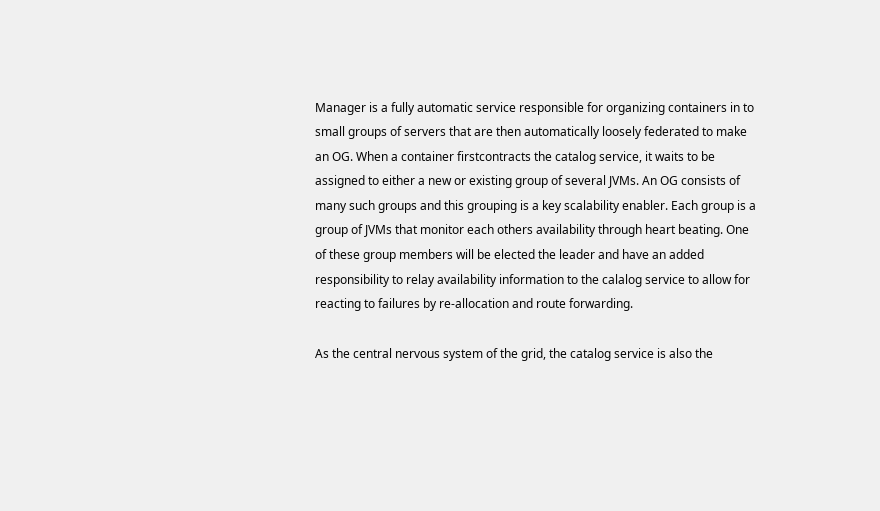Manager is a fully automatic service responsible for organizing containers in to small groups of servers that are then automatically loosely federated to make an OG. When a container firstcontracts the catalog service, it waits to be assigned to either a new or existing group of several JVMs. An OG consists of many such groups and this grouping is a key scalability enabler. Each group is a group of JVMs that monitor each others availability through heart beating. One of these group members will be elected the leader and have an added responsibility to relay availability information to the calalog service to allow for reacting to failures by re-allocation and route forwarding.

As the central nervous system of the grid, the catalog service is also the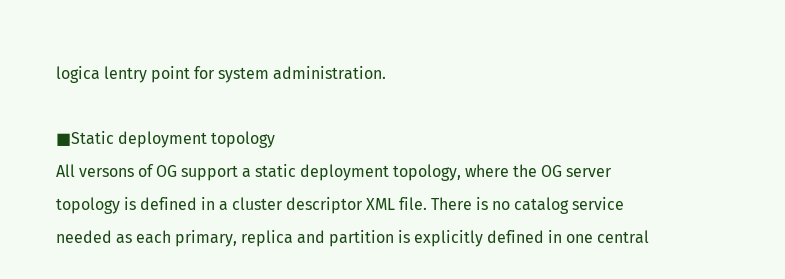logica lentry point for system administration.

■Static deployment topology
All versons of OG support a static deployment topology, where the OG server topology is defined in a cluster descriptor XML file. There is no catalog service needed as each primary, replica and partition is explicitly defined in one central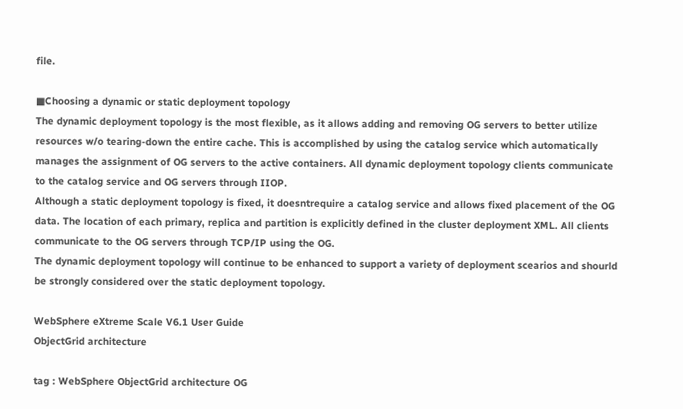file.

■Choosing a dynamic or static deployment topology
The dynamic deployment topology is the most flexible, as it allows adding and removing OG servers to better utilize resources w/o tearing-down the entire cache. This is accomplished by using the catalog service which automatically manages the assignment of OG servers to the active containers. All dynamic deployment topology clients communicate to the catalog service and OG servers through IIOP.
Although a static deployment topology is fixed, it doesntrequire a catalog service and allows fixed placement of the OG data. The location of each primary, replica and partition is explicitly defined in the cluster deployment XML. All clients communicate to the OG servers through TCP/IP using the OG.
The dynamic deployment topology will continue to be enhanced to support a variety of deployment scearios and shourld be strongly considered over the static deployment topology.

WebSphere eXtreme Scale V6.1 User Guide
ObjectGrid architecture

tag : WebSphere ObjectGrid architecture OG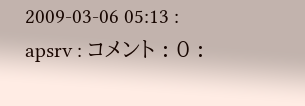2009-03-06 05:13 : apsrv : コメント : 0 :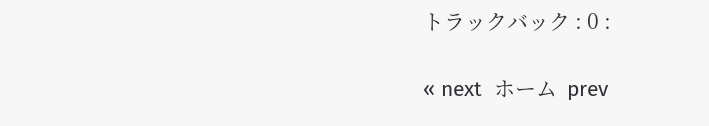トラックバック : 0 :

« next  ホーム  prev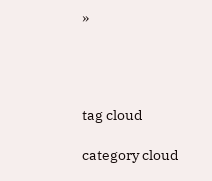»




tag cloud

category cloud